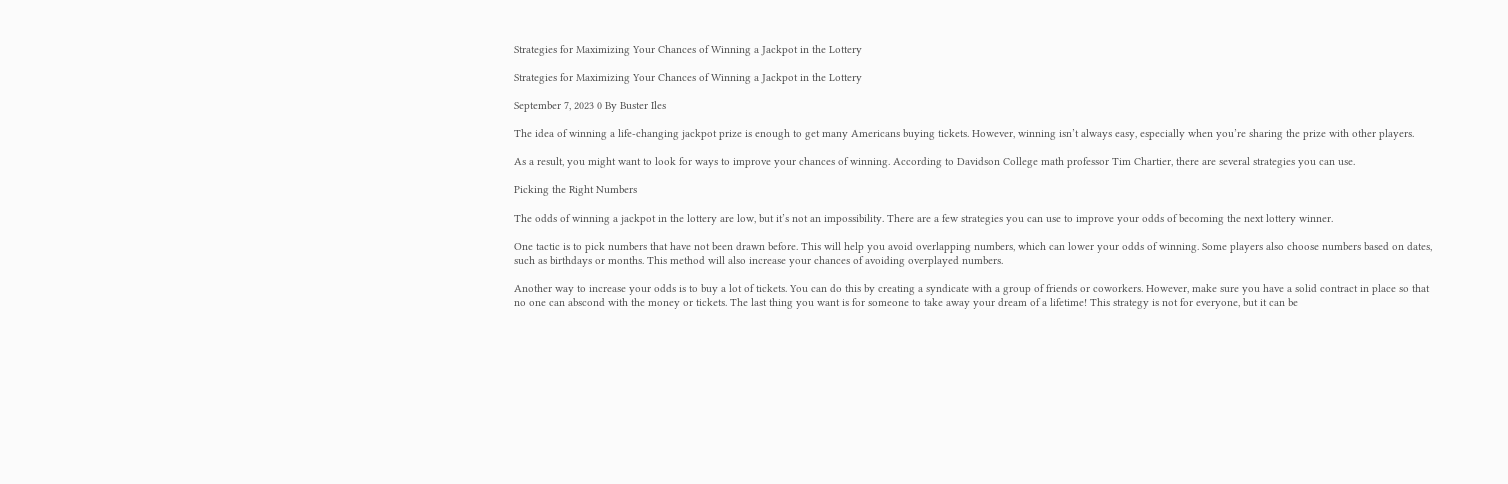Strategies for Maximizing Your Chances of Winning a Jackpot in the Lottery

Strategies for Maximizing Your Chances of Winning a Jackpot in the Lottery

September 7, 2023 0 By Buster Iles

The idea of winning a life-changing jackpot prize is enough to get many Americans buying tickets. However, winning isn’t always easy, especially when you’re sharing the prize with other players.

As a result, you might want to look for ways to improve your chances of winning. According to Davidson College math professor Tim Chartier, there are several strategies you can use.

Picking the Right Numbers

The odds of winning a jackpot in the lottery are low, but it’s not an impossibility. There are a few strategies you can use to improve your odds of becoming the next lottery winner.

One tactic is to pick numbers that have not been drawn before. This will help you avoid overlapping numbers, which can lower your odds of winning. Some players also choose numbers based on dates, such as birthdays or months. This method will also increase your chances of avoiding overplayed numbers.

Another way to increase your odds is to buy a lot of tickets. You can do this by creating a syndicate with a group of friends or coworkers. However, make sure you have a solid contract in place so that no one can abscond with the money or tickets. The last thing you want is for someone to take away your dream of a lifetime! This strategy is not for everyone, but it can be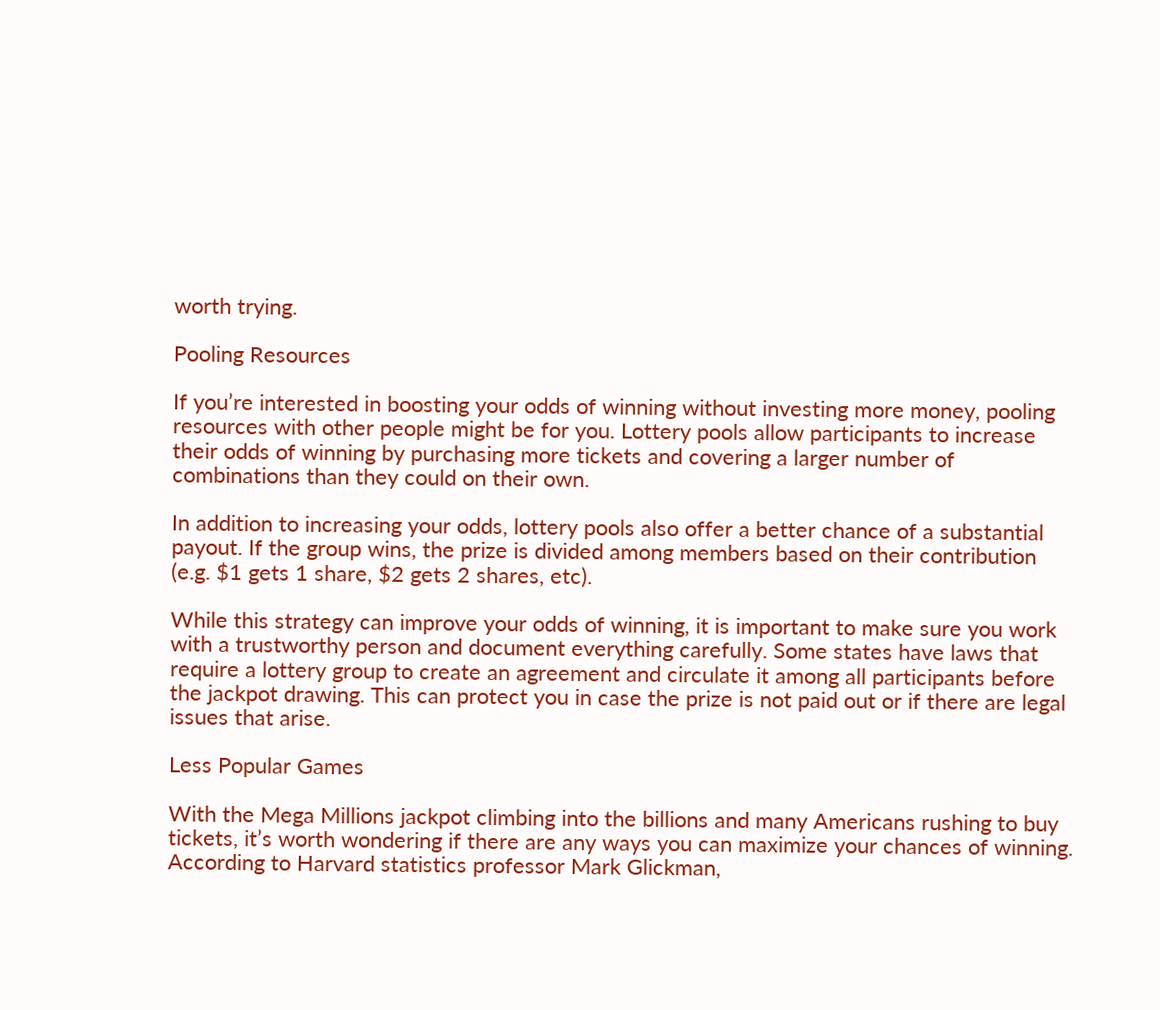worth trying.

Pooling Resources

If you’re interested in boosting your odds of winning without investing more money, pooling resources with other people might be for you. Lottery pools allow participants to increase their odds of winning by purchasing more tickets and covering a larger number of combinations than they could on their own.

In addition to increasing your odds, lottery pools also offer a better chance of a substantial payout. If the group wins, the prize is divided among members based on their contribution (e.g. $1 gets 1 share, $2 gets 2 shares, etc).

While this strategy can improve your odds of winning, it is important to make sure you work with a trustworthy person and document everything carefully. Some states have laws that require a lottery group to create an agreement and circulate it among all participants before the jackpot drawing. This can protect you in case the prize is not paid out or if there are legal issues that arise.

Less Popular Games

With the Mega Millions jackpot climbing into the billions and many Americans rushing to buy tickets, it’s worth wondering if there are any ways you can maximize your chances of winning. According to Harvard statistics professor Mark Glickman,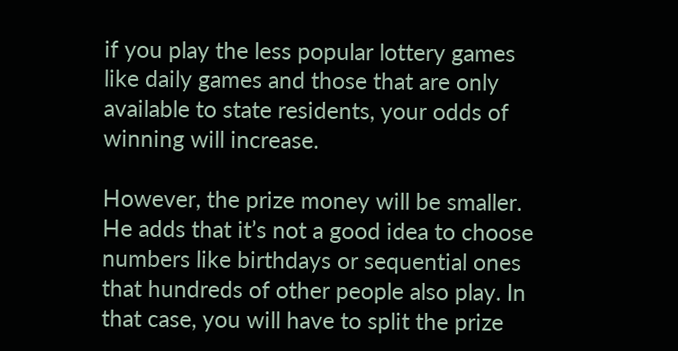if you play the less popular lottery games like daily games and those that are only available to state residents, your odds of winning will increase.

However, the prize money will be smaller. He adds that it’s not a good idea to choose numbers like birthdays or sequential ones that hundreds of other people also play. In that case, you will have to split the prize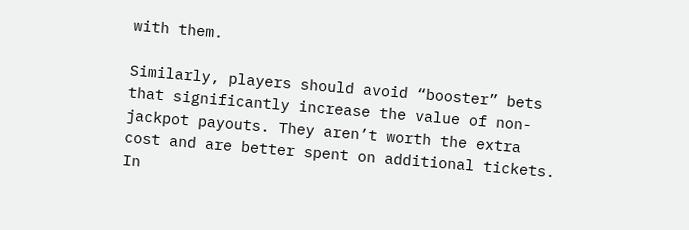with them.

Similarly, players should avoid “booster” bets that significantly increase the value of non-jackpot payouts. They aren’t worth the extra cost and are better spent on additional tickets. In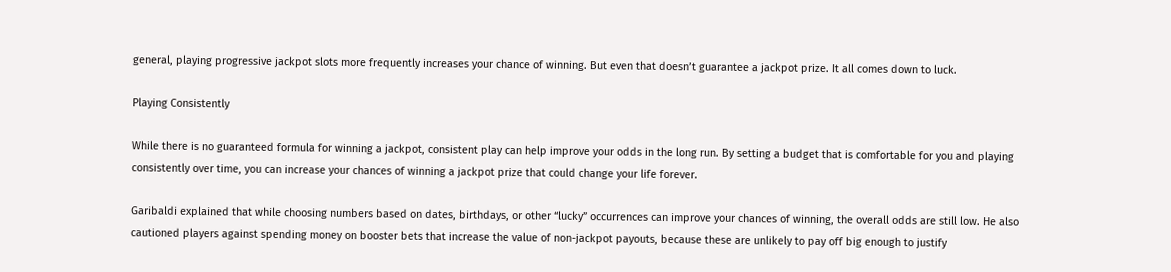general, playing progressive jackpot slots more frequently increases your chance of winning. But even that doesn’t guarantee a jackpot prize. It all comes down to luck.

Playing Consistently

While there is no guaranteed formula for winning a jackpot, consistent play can help improve your odds in the long run. By setting a budget that is comfortable for you and playing consistently over time, you can increase your chances of winning a jackpot prize that could change your life forever.

Garibaldi explained that while choosing numbers based on dates, birthdays, or other “lucky” occurrences can improve your chances of winning, the overall odds are still low. He also cautioned players against spending money on booster bets that increase the value of non-jackpot payouts, because these are unlikely to pay off big enough to justify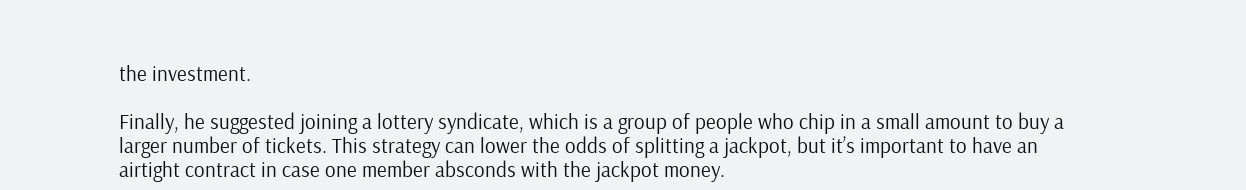the investment.

Finally, he suggested joining a lottery syndicate, which is a group of people who chip in a small amount to buy a larger number of tickets. This strategy can lower the odds of splitting a jackpot, but it’s important to have an airtight contract in case one member absconds with the jackpot money.